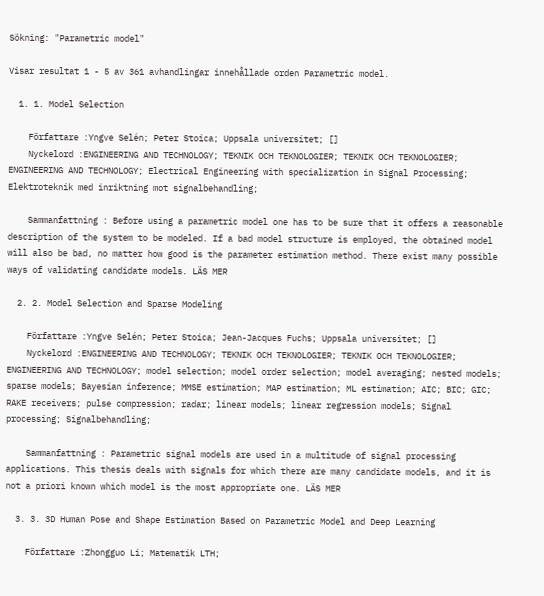Sökning: "Parametric model"

Visar resultat 1 - 5 av 361 avhandlingar innehållade orden Parametric model.

  1. 1. Model Selection

    Författare :Yngve Selén; Peter Stoica; Uppsala universitet; []
    Nyckelord :ENGINEERING AND TECHNOLOGY; TEKNIK OCH TEKNOLOGIER; TEKNIK OCH TEKNOLOGIER; ENGINEERING AND TECHNOLOGY; Electrical Engineering with specialization in Signal Processing; Elektroteknik med inriktning mot signalbehandling;

    Sammanfattning : Before using a parametric model one has to be sure that it offers a reasonable description of the system to be modeled. If a bad model structure is employed, the obtained model will also be bad, no matter how good is the parameter estimation method. There exist many possible ways of validating candidate models. LÄS MER

  2. 2. Model Selection and Sparse Modeling

    Författare :Yngve Selén; Peter Stoica; Jean-Jacques Fuchs; Uppsala universitet; []
    Nyckelord :ENGINEERING AND TECHNOLOGY; TEKNIK OCH TEKNOLOGIER; TEKNIK OCH TEKNOLOGIER; ENGINEERING AND TECHNOLOGY; model selection; model order selection; model averaging; nested models; sparse models; Bayesian inference; MMSE estimation; MAP estimation; ML estimation; AIC; BIC; GIC; RAKE receivers; pulse compression; radar; linear models; linear regression models; Signal processing; Signalbehandling;

    Sammanfattning : Parametric signal models are used in a multitude of signal processing applications. This thesis deals with signals for which there are many candidate models, and it is not a priori known which model is the most appropriate one. LÄS MER

  3. 3. 3D Human Pose and Shape Estimation Based on Parametric Model and Deep Learning

    Författare :Zhongguo Li; Matematik LTH;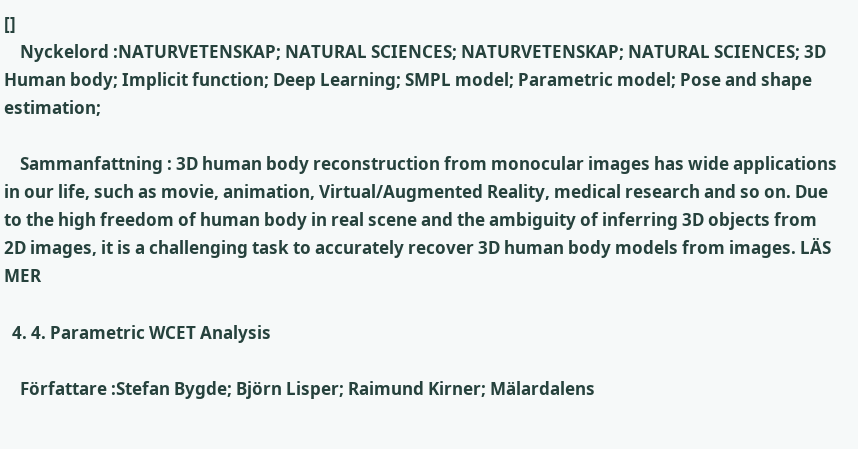[]
    Nyckelord :NATURVETENSKAP; NATURAL SCIENCES; NATURVETENSKAP; NATURAL SCIENCES; 3D Human body; Implicit function; Deep Learning; SMPL model; Parametric model; Pose and shape estimation;

    Sammanfattning : 3D human body reconstruction from monocular images has wide applications in our life, such as movie, animation, Virtual/Augmented Reality, medical research and so on. Due to the high freedom of human body in real scene and the ambiguity of inferring 3D objects from 2D images, it is a challenging task to accurately recover 3D human body models from images. LÄS MER

  4. 4. Parametric WCET Analysis

    Författare :Stefan Bygde; Björn Lisper; Raimund Kirner; Mälardalens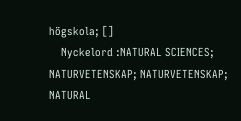högskola; []
    Nyckelord :NATURAL SCIENCES; NATURVETENSKAP; NATURVETENSKAP; NATURAL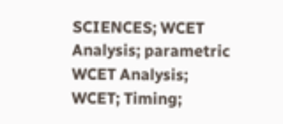SCIENCES; WCET Analysis; parametric WCET Analysis; WCET; Timing;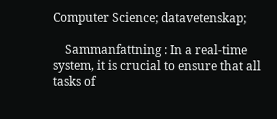Computer Science; datavetenskap;

    Sammanfattning : In a real-time system, it is crucial to ensure that all tasks of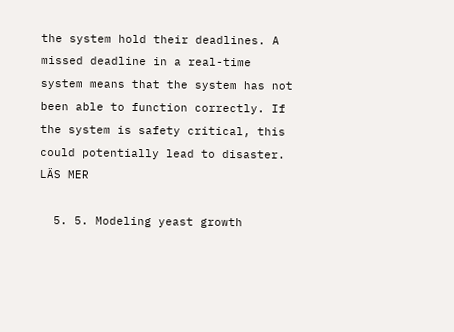the system hold their deadlines. A missed deadline in a real-time system means that the system has not been able to function correctly. If the system is safety critical, this could potentially lead to disaster. LÄS MER

  5. 5. Modeling yeast growth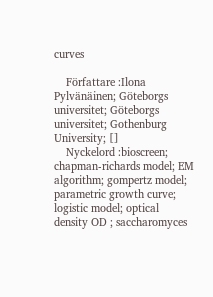curves

    Författare :Ilona Pylvänäinen; Göteborgs universitet; Göteborgs universitet; Gothenburg University; []
    Nyckelord :bioscreen; chapman-richards model; EM algorithm; gompertz model; parametric growth curve; logistic model; optical density OD ; saccharomyces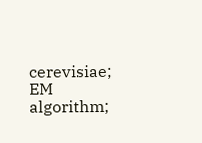cerevisiae; EM algorithm;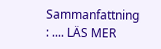Sammanfattning : .... LÄS MER